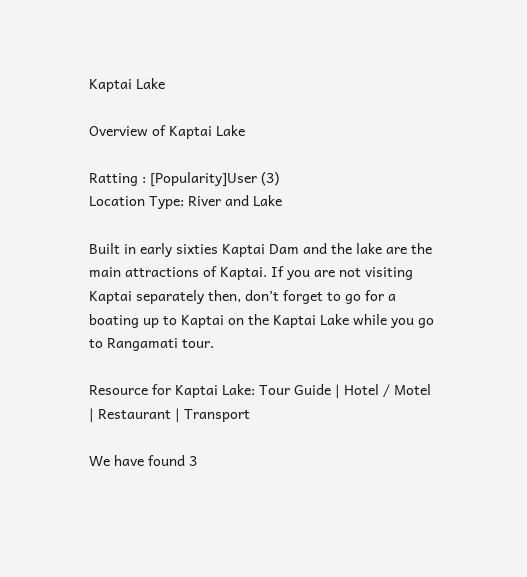Kaptai Lake

Overview of Kaptai Lake

Ratting : [Popularity]User (3)
Location Type: River and Lake

Built in early sixties Kaptai Dam and the lake are the main attractions of Kaptai. If you are not visiting Kaptai separately then, don’t forget to go for a boating up to Kaptai on the Kaptai Lake while you go to Rangamati tour.

Resource for Kaptai Lake: Tour Guide | Hotel / Motel | Restaurant | Transport

We have found 3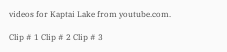videos for Kaptai Lake from youtube.com.

Clip # 1 Clip # 2 Clip # 3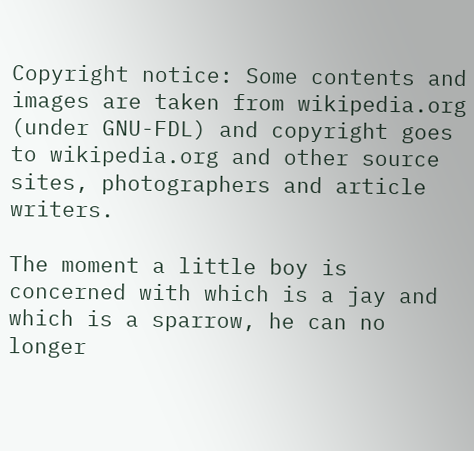Copyright notice: Some contents and images are taken from wikipedia.org (under GNU-FDL) and copyright goes to wikipedia.org and other source sites, photographers and article writers.

The moment a little boy is concerned with which is a jay and which is a sparrow, he can no longer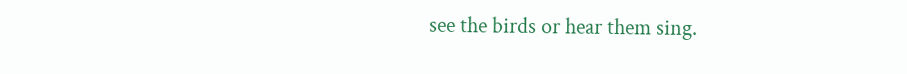see the birds or hear them sing.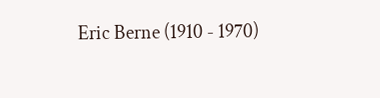Eric Berne (1910 - 1970)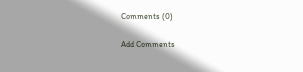Comments (0)

Add Comments